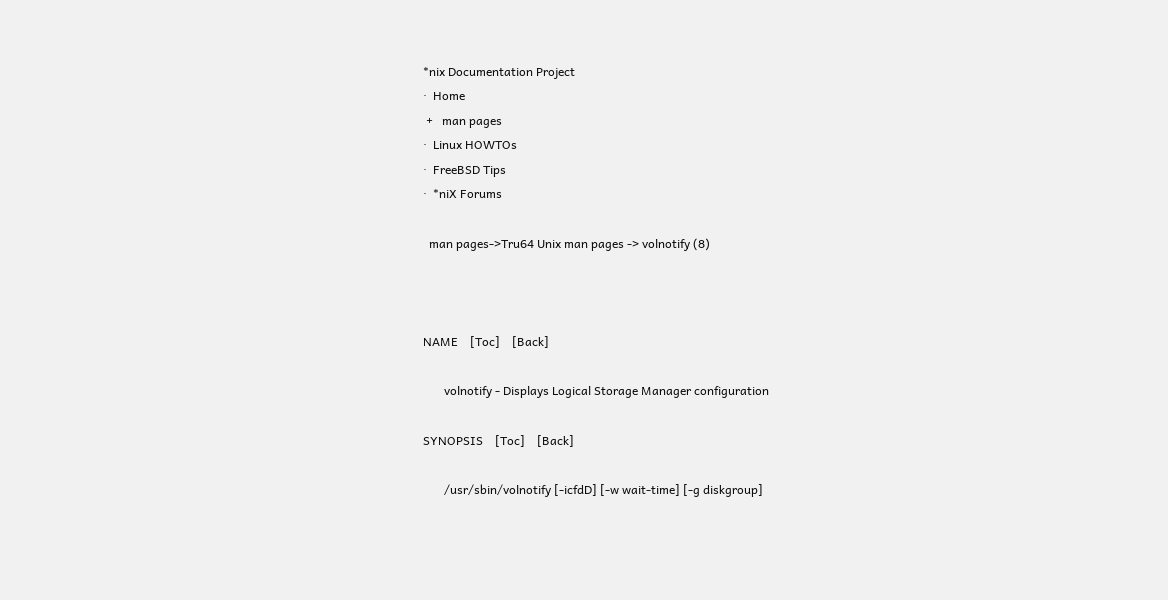*nix Documentation Project
·  Home
 +   man pages
·  Linux HOWTOs
·  FreeBSD Tips
·  *niX Forums

  man pages->Tru64 Unix man pages -> volnotify (8)



NAME    [Toc]    [Back]

       volnotify - Displays Logical Storage Manager configuration

SYNOPSIS    [Toc]    [Back]

       /usr/sbin/volnotify [-icfdD] [-w wait-time] [-g diskgroup]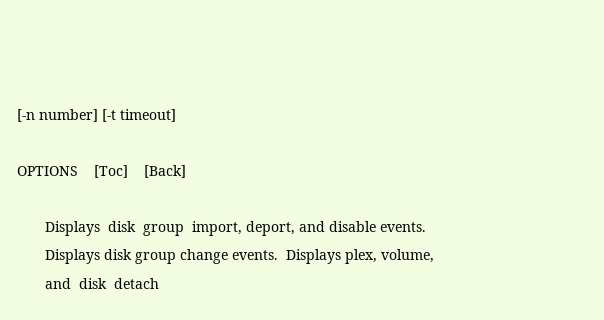[-n number] [-t timeout]

OPTIONS    [Toc]    [Back]

       Displays  disk  group  import, deport, and disable events.
       Displays disk group change events.  Displays plex, volume,
       and  disk  detach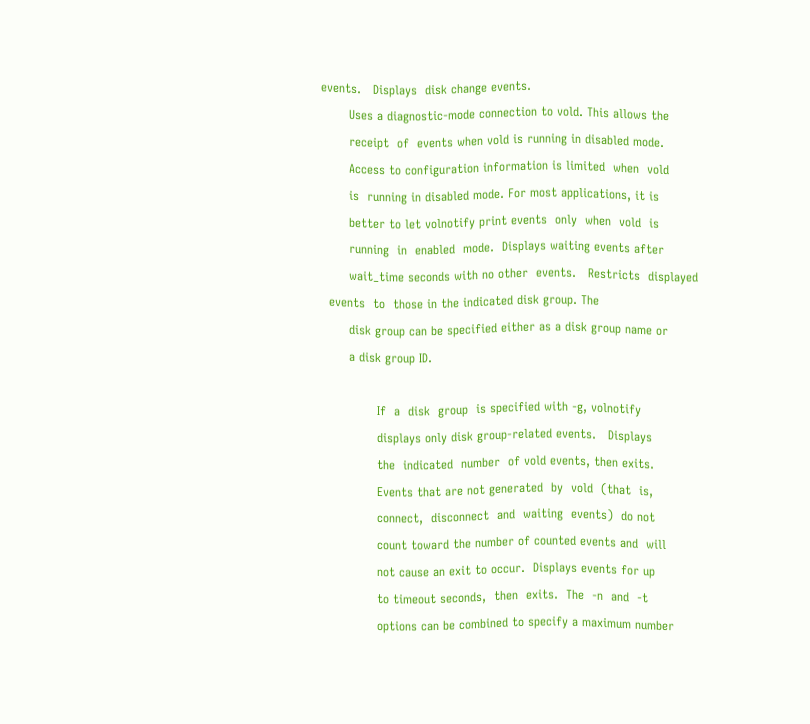events.   Displays  disk change events.
       Uses a diagnostic-mode connection to vold. This allows the
       receipt  of  events when vold is running in disabled mode.
       Access to configuration information is limited  when  vold
       is  running in disabled mode. For most applications, it is
       better to let volnotify print events  only  when  vold  is
       running  in  enabled  mode.  Displays waiting events after
       wait_time seconds with no other  events.   Restricts  displayed
  events  to  those in the indicated disk group. The
       disk group can be specified either as a disk group name or
       a disk group ID.

              If  a  disk  group  is specified with -g, volnotify
              displays only disk group-related events.   Displays
              the  indicated  number  of vold events, then exits.
              Events that are not generated  by  vold  (that  is,
              connect,  disconnect  and  waiting  events)  do not
              count toward the number of counted events and  will
              not cause an exit to occur.  Displays events for up
              to timeout seconds,  then  exits.  The  -n  and  -t
              options can be combined to specify a maximum number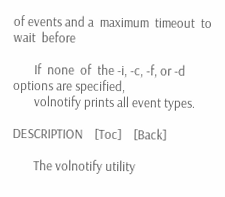of events and a  maximum  timeout  to  wait  before

       If  none  of  the -i, -c, -f, or -d options are specified,
       volnotify prints all event types.

DESCRIPTION    [Toc]    [Back]

       The volnotify utility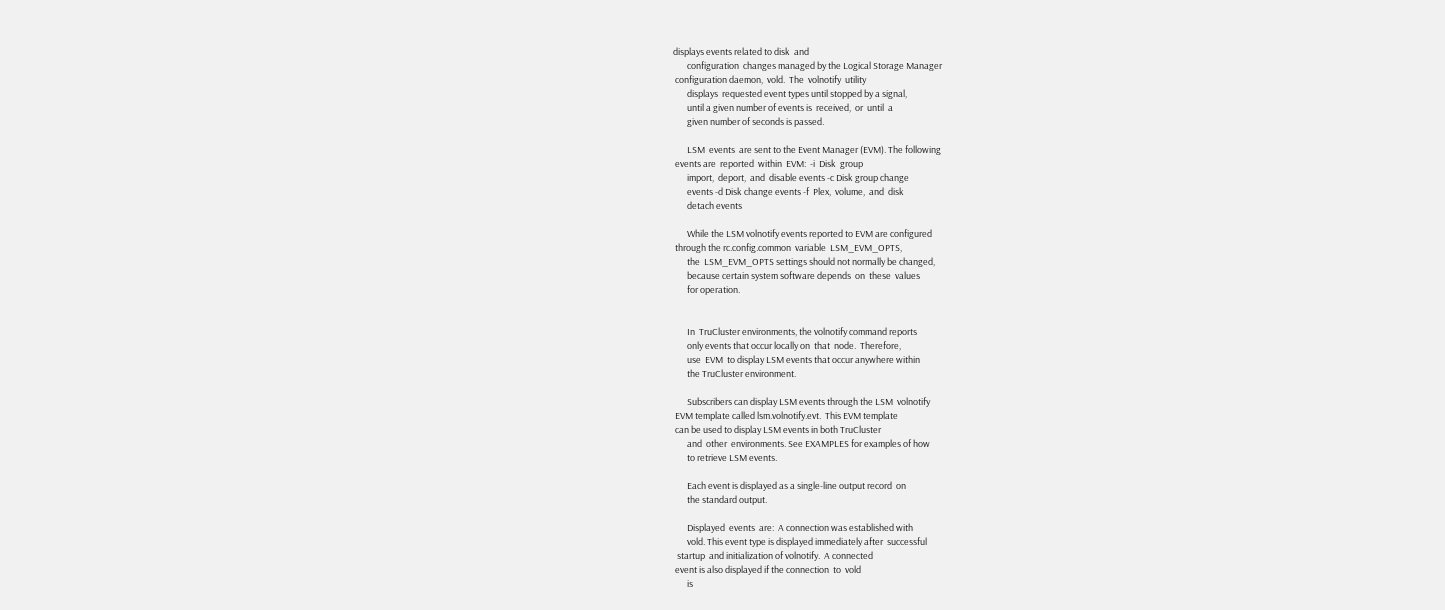displays events related to disk  and
       configuration  changes managed by the Logical Storage Manager
 configuration daemon,  vold.  The  volnotify  utility
       displays  requested event types until stopped by a signal,
       until a given number of events is  received,  or  until  a
       given number of seconds is passed.

       LSM  events  are sent to the Event Manager (EVM). The following
 events are  reported  within  EVM:  -i  Disk  group
       import,  deport,  and  disable events -c Disk group change
       events -d Disk change events -f  Plex,  volume,  and  disk
       detach events

       While the LSM volnotify events reported to EVM are configured
 through the rc.config.common  variable  LSM_EVM_OPTS,
       the  LSM_EVM_OPTS settings should not normally be changed,
       because certain system software depends  on  these  values
       for operation.


       In  TruCluster environments, the volnotify command reports
       only events that occur locally on  that  node.  Therefore,
       use  EVM  to display LSM events that occur anywhere within
       the TruCluster environment.

       Subscribers can display LSM events through the LSM  volnotify
 EVM template called lsm.volnotify.evt.  This EVM template
 can be used to display LSM events in both TruCluster
       and  other  environments. See EXAMPLES for examples of how
       to retrieve LSM events.

       Each event is displayed as a single-line output record  on
       the standard output.

       Displayed  events  are:  A connection was established with
       vold. This event type is displayed immediately after  successful
  startup  and initialization of volnotify.  A connected
 event is also displayed if the connection  to  vold
       is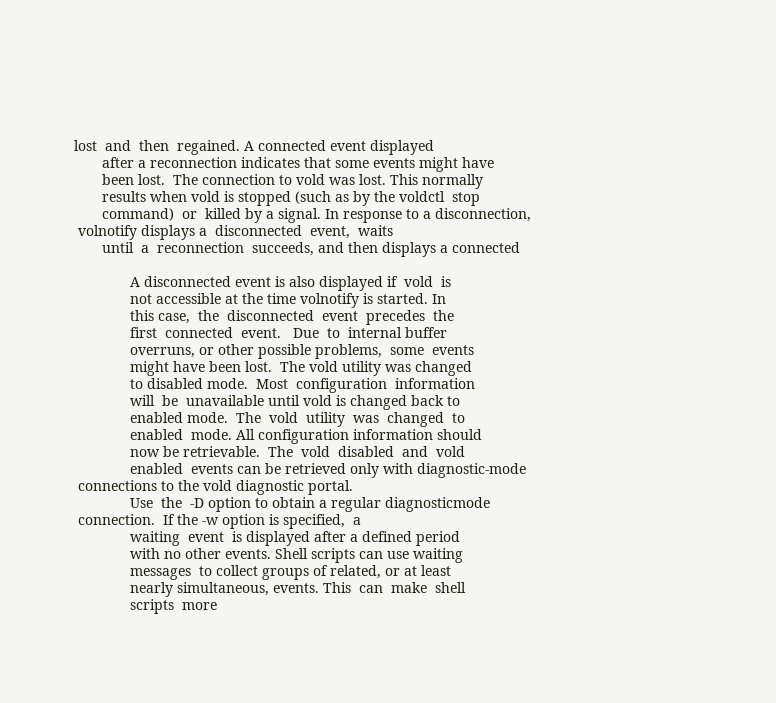lost  and  then  regained. A connected event displayed
       after a reconnection indicates that some events might have
       been lost.  The connection to vold was lost. This normally
       results when vold is stopped (such as by the voldctl  stop
       command)  or  killed by a signal. In response to a disconnection,
 volnotify displays a  disconnected  event,  waits
       until  a  reconnection  succeeds, and then displays a connected

              A disconnected event is also displayed if  vold  is
              not accessible at the time volnotify is started. In
              this case,  the  disconnected  event  precedes  the
              first  connected  event.   Due  to  internal buffer
              overruns, or other possible problems,  some  events
              might have been lost.  The vold utility was changed
              to disabled mode.  Most  configuration  information
              will  be  unavailable until vold is changed back to
              enabled mode.  The  vold  utility  was  changed  to
              enabled  mode. All configuration information should
              now be retrievable.  The  vold  disabled  and  vold
              enabled  events can be retrieved only with diagnostic-mode
 connections to the vold diagnostic portal.
              Use  the  -D option to obtain a regular diagnosticmode
 connection.  If the -w option is specified,  a
              waiting  event  is displayed after a defined period
              with no other events. Shell scripts can use waiting
              messages  to collect groups of related, or at least
              nearly simultaneous, events. This  can  make  shell
              scripts  more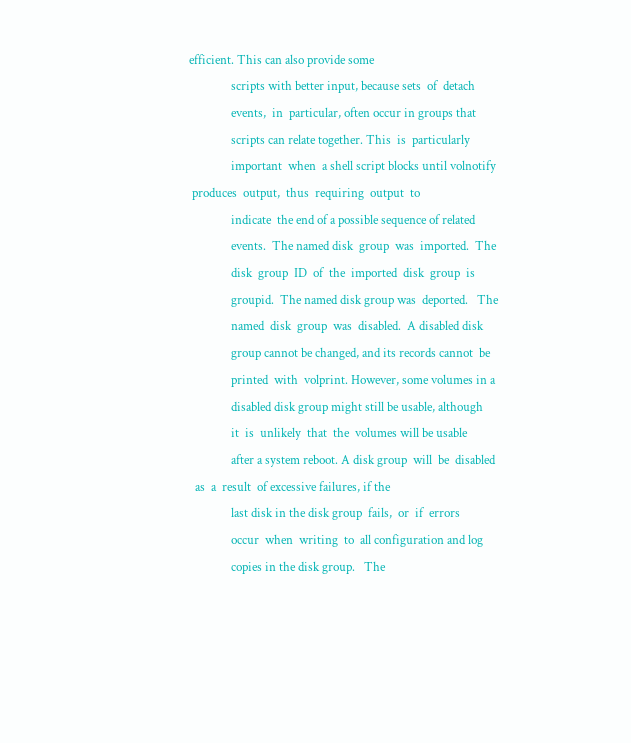efficient. This can also provide some
              scripts with better input, because sets  of  detach
              events,  in  particular, often occur in groups that
              scripts can relate together. This  is  particularly
              important  when  a shell script blocks until volnotify
 produces  output,  thus  requiring  output  to
              indicate  the end of a possible sequence of related
              events.  The named disk  group  was  imported.  The
              disk  group  ID  of  the  imported  disk  group  is
              groupid.  The named disk group was  deported.   The
              named  disk  group  was  disabled.  A disabled disk
              group cannot be changed, and its records cannot  be
              printed  with  volprint. However, some volumes in a
              disabled disk group might still be usable, although
              it  is  unlikely  that  the  volumes will be usable
              after a system reboot. A disk group  will  be  disabled
  as  a  result  of excessive failures, if the
              last disk in the disk group  fails,  or  if  errors
              occur  when  writing  to  all configuration and log
              copies in the disk group.   The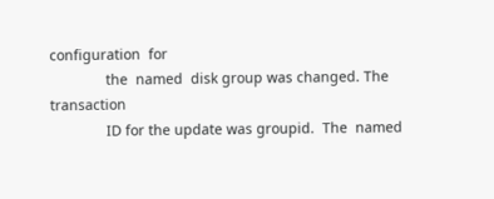configuration  for
              the  named  disk group was changed. The transaction
              ID for the update was groupid.  The  named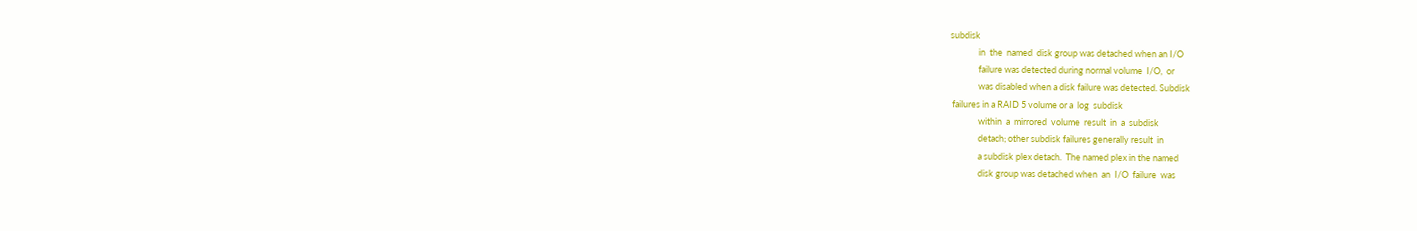subdisk
              in  the  named  disk group was detached when an I/O
              failure was detected during normal volume  I/O,  or
              was disabled when a disk failure was detected. Subdisk
 failures in a RAID 5 volume or a  log  subdisk
              within  a  mirrored  volume  result  in  a  subdisk
              detach; other subdisk failures generally result  in
              a subdisk plex detach.  The named plex in the named
              disk group was detached when  an  I/O  failure  was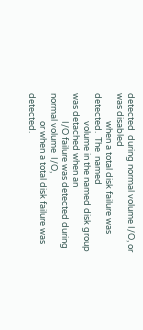detected  during normal volume I/O, or was disabled
              when a total disk failure was detected.  The  named
              volume in the named disk group was detached when an
              I/O failure was detected during normal volume  I/O,
              or when a total disk failure was detected.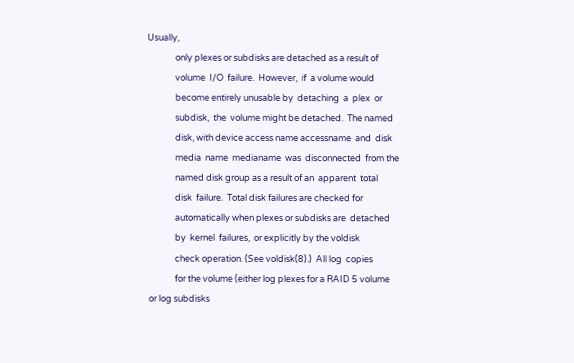Usually,
              only plexes or subdisks are detached as a result of
              volume  I/O  failure.  However,  if  a volume would
              become entirely unusable by  detaching  a  plex  or
              subdisk,  the  volume might be detached.  The named
              disk, with device access name accessname  and  disk
              media  name  medianame  was  disconnected  from the
              named disk group as a result of an  apparent  total
              disk  failure.  Total disk failures are checked for
              automatically when plexes or subdisks are  detached
              by  kernel  failures,  or explicitly by the voldisk
              check operation. (See voldisk(8).)  All log  copies
              for the volume (either log plexes for a RAID 5 volume
 or log subdisks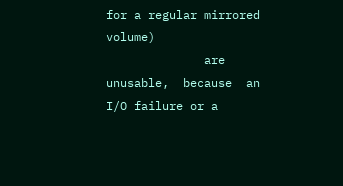for a regular mirrored  volume)
              are  unusable,  because  an  I/O failure or a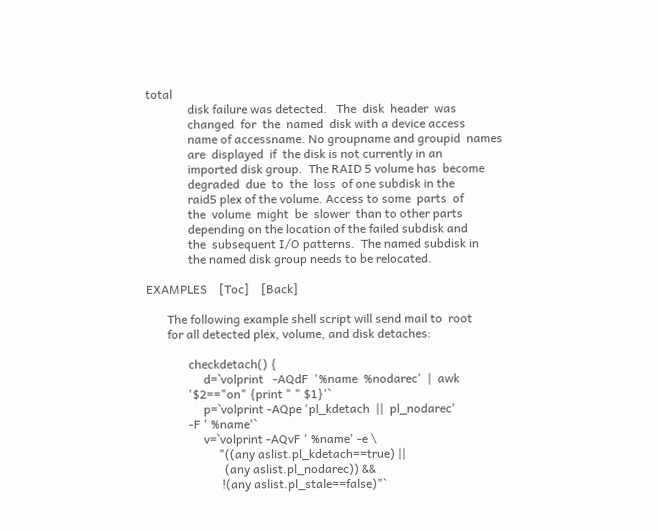total
              disk failure was detected.   The  disk  header  was
              changed  for  the  named  disk with a device access
              name of accessname. No groupname and groupid  names
              are  displayed  if  the disk is not currently in an
              imported disk group.  The RAID 5 volume has  become
              degraded  due  to  the  loss  of one subdisk in the
              raid5 plex of the volume. Access to some  parts  of
              the  volume  might  be  slower  than to other parts
              depending on the location of the failed subdisk and
              the  subsequent I/O patterns.  The named subdisk in
              the named disk group needs to be relocated.

EXAMPLES    [Toc]    [Back]

       The following example shell script will send mail to  root
       for all detected plex, volume, and disk detaches:

              checkdetach() {
                   d=`volprint   -AQdF  '%name  %nodarec'  |  awk
              '$2=="on" {print " " $1}'`
                   p=`volprint -AQpe 'pl_kdetach  ||  pl_nodarec'
              -F ' %name'`
                   v=`volprint -AQvF ' %name' -e \
                        "((any aslist.pl_kdetach==true) ||
                          (any aslist.pl_nodarec)) &&
                         !(any aslist.pl_stale==false)"`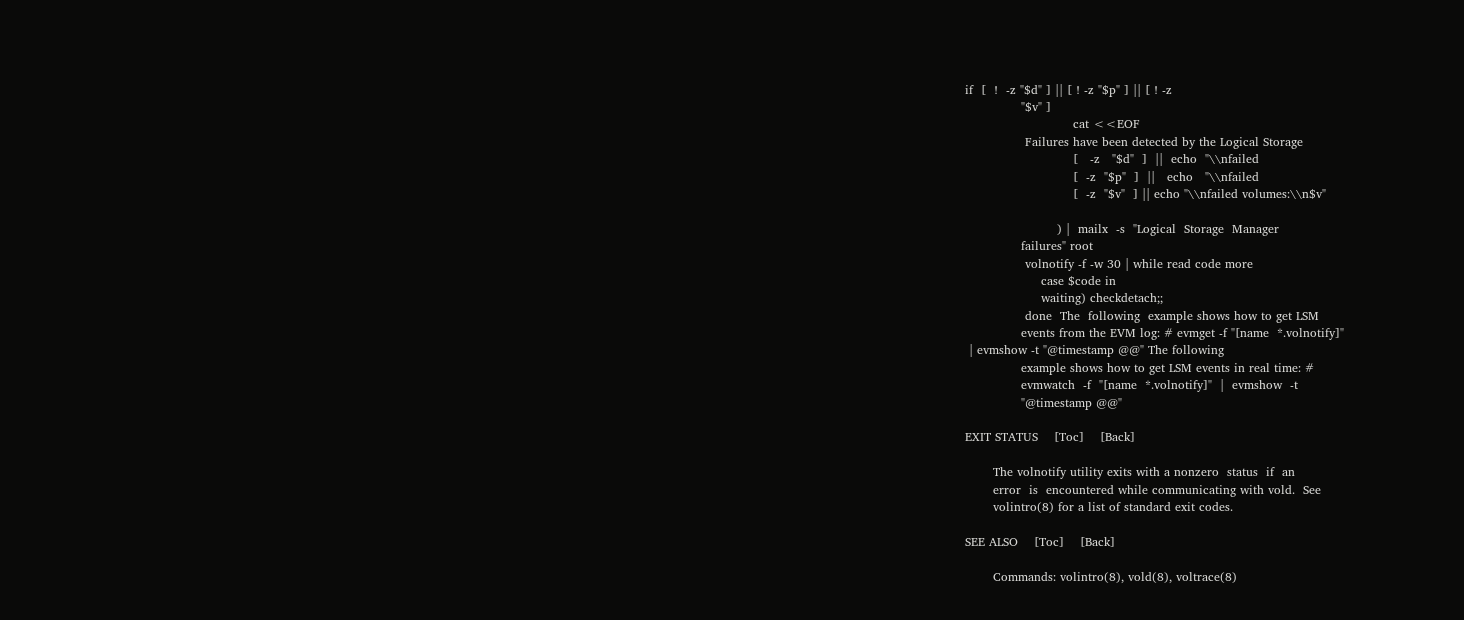if  [  !  -z "$d" ] || [ ! -z "$p" ] || [ ! -z
              "$v" ]
                           cat <<EOF
               Failures have been detected by the Logical Storage
                           [   -z   "$d"  ]  ||  echo  "\\nfailed
                           [  -z  "$p"  ]  ||   echo   "\\nfailed
                           [  -z  "$v"  ] || echo "\\nfailed volumes:\\n$v"

                       ) |  mailx  -s  "Logical  Storage  Manager
              failures" root
               volnotify -f -w 30 | while read code more
                   case $code in
                   waiting) checkdetach;;
               done  The  following  example shows how to get LSM
              events from the EVM log: # evmget -f "[name  *.volnotify]"
 | evmshow -t "@timestamp @@" The following
              example shows how to get LSM events in real time: #
              evmwatch  -f  "[name  *.volnotify]"  |  evmshow  -t
              "@timestamp @@"

EXIT STATUS    [Toc]    [Back]

       The volnotify utility exits with a nonzero  status  if  an
       error  is  encountered while communicating with vold.  See
       volintro(8) for a list of standard exit codes.

SEE ALSO    [Toc]    [Back]

       Commands: volintro(8), vold(8), voltrace(8)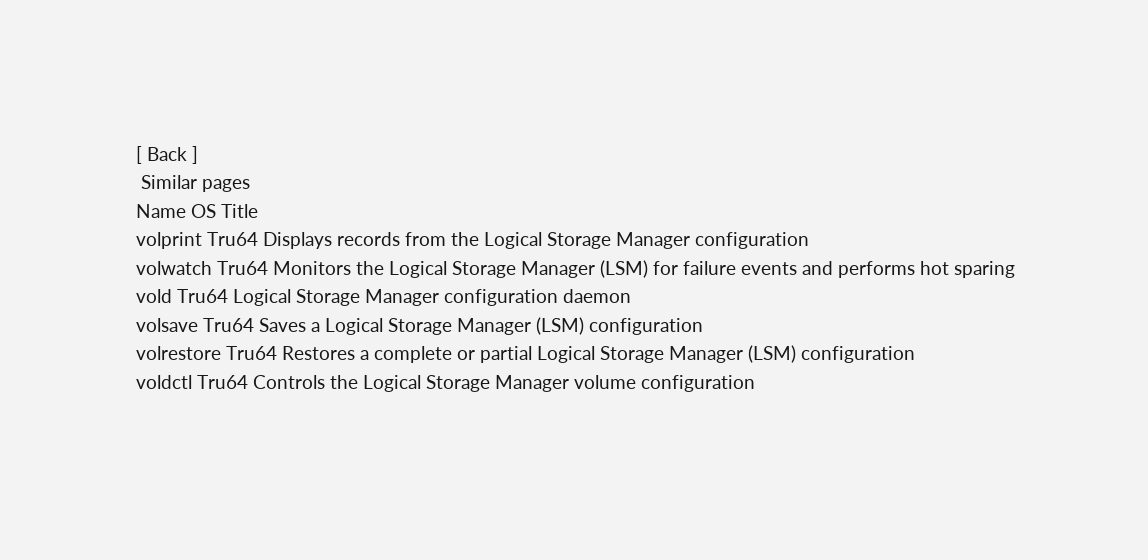[ Back ]
 Similar pages
Name OS Title
volprint Tru64 Displays records from the Logical Storage Manager configuration
volwatch Tru64 Monitors the Logical Storage Manager (LSM) for failure events and performs hot sparing
vold Tru64 Logical Storage Manager configuration daemon
volsave Tru64 Saves a Logical Storage Manager (LSM) configuration
volrestore Tru64 Restores a complete or partial Logical Storage Manager (LSM) configuration
voldctl Tru64 Controls the Logical Storage Manager volume configuration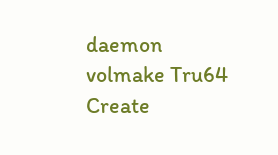daemon
volmake Tru64 Create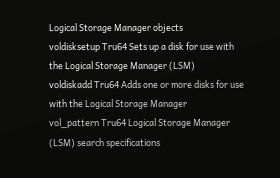Logical Storage Manager objects
voldisksetup Tru64 Sets up a disk for use with the Logical Storage Manager (LSM)
voldiskadd Tru64 Adds one or more disks for use with the Logical Storage Manager
vol_pattern Tru64 Logical Storage Manager (LSM) search specifications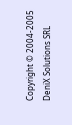Copyright © 2004-2005 DeniX Solutions SRL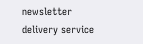newsletter delivery service